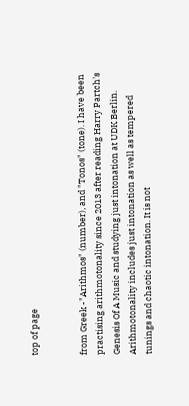top of page


from Greek -"Arithmos" (number), and "Tonos" (tone). I have been  practising arithmotonality since 2013 after reading Harry Partch's Genesis Of A Music and studying just intonation at UDK Berlin. Arithmotonality includes just intonation as well as tempered tunings and chaotic intonation. It is not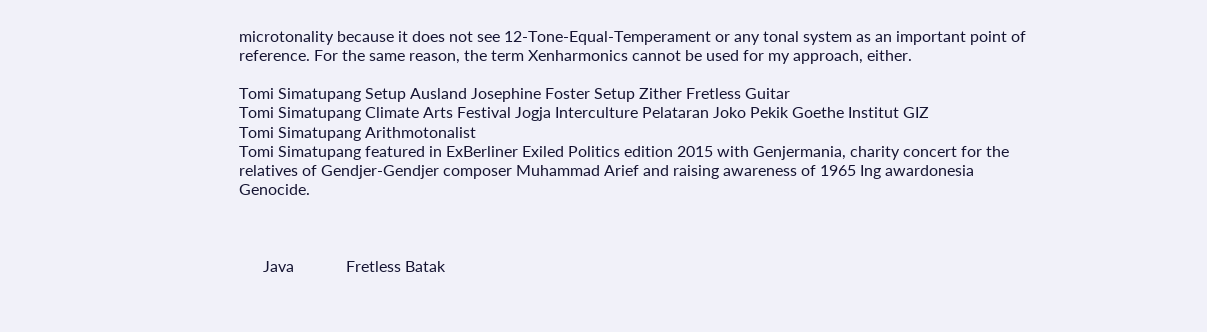microtonality because it does not see 12-Tone-Equal-Temperament or any tonal system as an important point of reference. For the same reason, the term Xenharmonics cannot be used for my approach, either.

Tomi Simatupang Setup Ausland Josephine Foster Setup Zither Fretless Guitar
Tomi Simatupang Climate Arts Festival Jogja Interculture Pelataran Joko Pekik Goethe Institut GIZ
Tomi Simatupang Arithmotonalist
Tomi Simatupang featured in ExBerliner Exiled Politics edition 2015 with Genjermania, charity concert for the relatives of Gendjer-Gendjer composer Muhammad Arief and raising awareness of 1965 Ing awardonesia Genocide.



      Java             Fretless Batak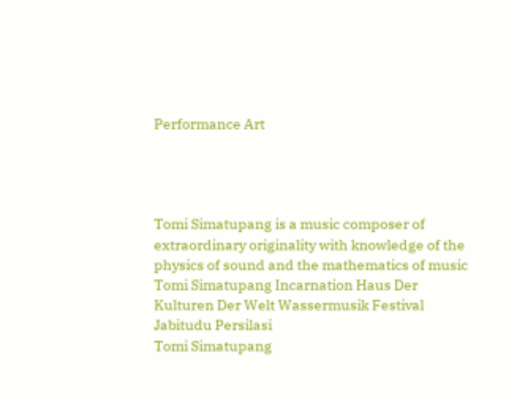Performance Art




Tomi Simatupang is a music composer of extraordinary originality with knowledge of the physics of sound and the mathematics of music
Tomi Simatupang Incarnation Haus Der Kulturen Der Welt Wassermusik Festival Jabitudu Persilasi
Tomi Simatupang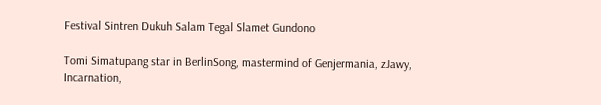Festival Sintren Dukuh Salam Tegal Slamet Gundono

Tomi Simatupang star in BerlinSong, mastermind of Genjermania, zJawy, Incarnation,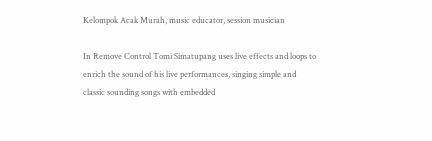Kelompok Acak Murah, music educator, session musician

In Remove Control Tomi Simatupang uses live effects and loops to enrich the sound of his live performances, singing simple and classic sounding songs with embedded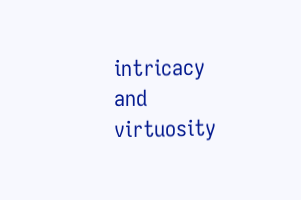intricacy and virtuosity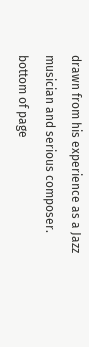drawn from his experience as a Jazz musician and serious composer.
bottom of page